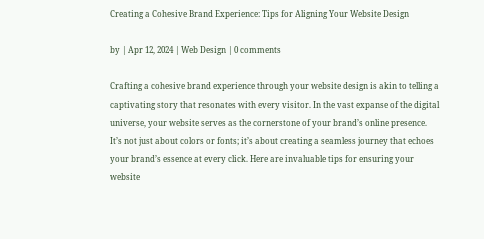Creating a Cohesive Brand Experience: Tips for Aligning Your Website Design

by | Apr 12, 2024 | Web Design | 0 comments

Crafting a cohesive brand experience through your website design is akin to telling a captivating story that resonates with every visitor. In the vast expanse of the digital universe, your website serves as the cornerstone of your brand’s online presence. It’s not just about colors or fonts; it’s about creating a seamless journey that echoes your brand’s essence at every click. Here are invaluable tips for ensuring your website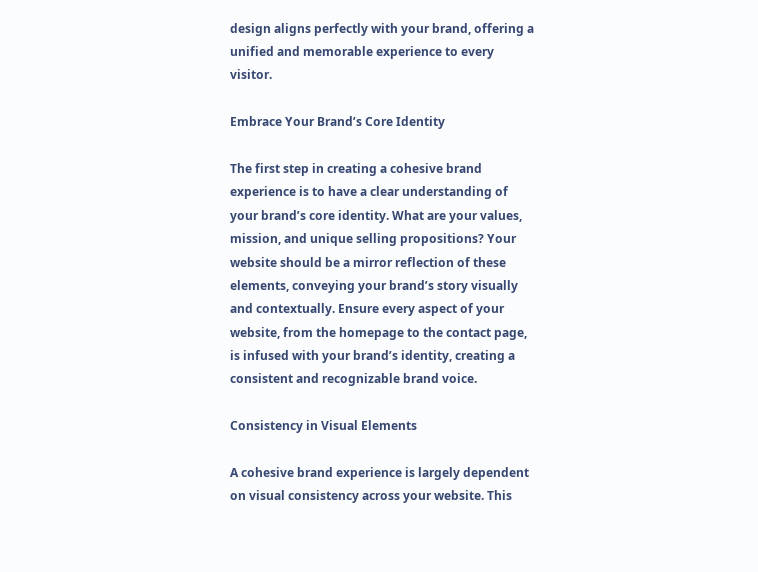design aligns perfectly with your brand, offering a unified and memorable experience to every visitor.

Embrace Your Brand’s Core Identity

The first step in creating a cohesive brand experience is to have a clear understanding of your brand’s core identity. What are your values, mission, and unique selling propositions? Your website should be a mirror reflection of these elements, conveying your brand’s story visually and contextually. Ensure every aspect of your website, from the homepage to the contact page, is infused with your brand’s identity, creating a consistent and recognizable brand voice.

Consistency in Visual Elements

A cohesive brand experience is largely dependent on visual consistency across your website. This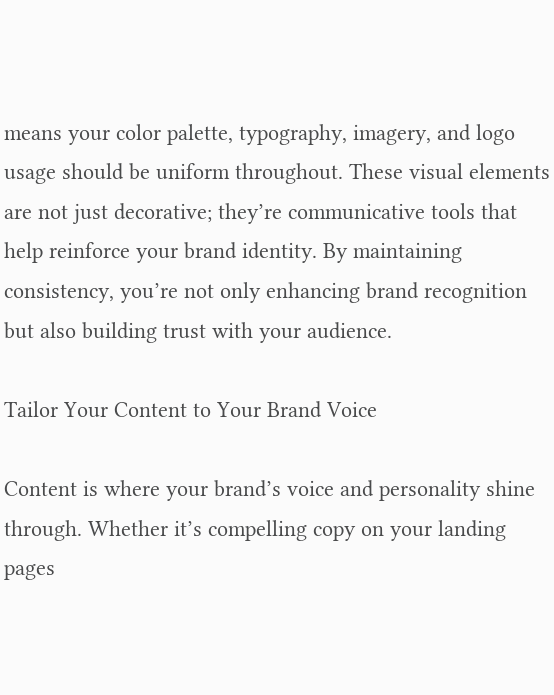means your color palette, typography, imagery, and logo usage should be uniform throughout. These visual elements are not just decorative; they’re communicative tools that help reinforce your brand identity. By maintaining consistency, you’re not only enhancing brand recognition but also building trust with your audience.

Tailor Your Content to Your Brand Voice

Content is where your brand’s voice and personality shine through. Whether it’s compelling copy on your landing pages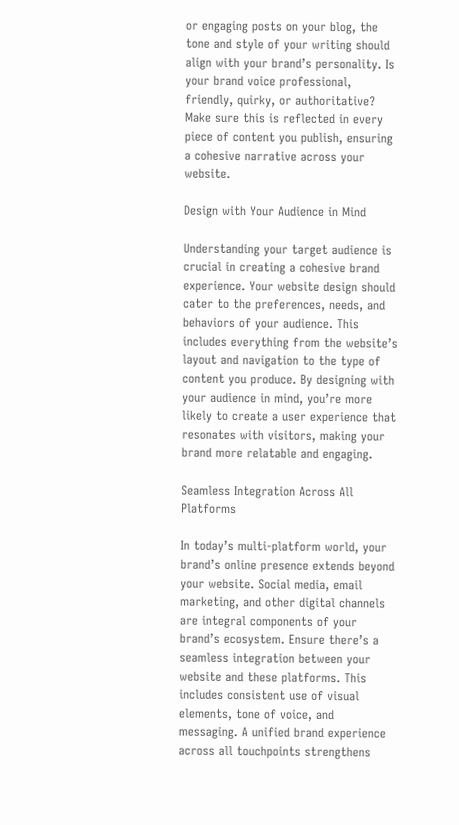or engaging posts on your blog, the tone and style of your writing should align with your brand’s personality. Is your brand voice professional, friendly, quirky, or authoritative? Make sure this is reflected in every piece of content you publish, ensuring a cohesive narrative across your website.

Design with Your Audience in Mind

Understanding your target audience is crucial in creating a cohesive brand experience. Your website design should cater to the preferences, needs, and behaviors of your audience. This includes everything from the website’s layout and navigation to the type of content you produce. By designing with your audience in mind, you’re more likely to create a user experience that resonates with visitors, making your brand more relatable and engaging.

Seamless Integration Across All Platforms

In today’s multi-platform world, your brand’s online presence extends beyond your website. Social media, email marketing, and other digital channels are integral components of your brand’s ecosystem. Ensure there’s a seamless integration between your website and these platforms. This includes consistent use of visual elements, tone of voice, and messaging. A unified brand experience across all touchpoints strengthens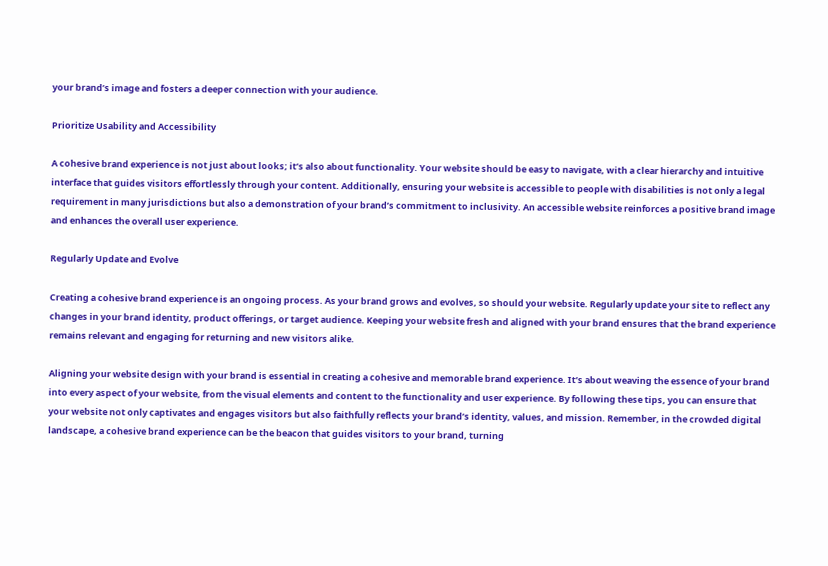your brand’s image and fosters a deeper connection with your audience.

Prioritize Usability and Accessibility

A cohesive brand experience is not just about looks; it’s also about functionality. Your website should be easy to navigate, with a clear hierarchy and intuitive interface that guides visitors effortlessly through your content. Additionally, ensuring your website is accessible to people with disabilities is not only a legal requirement in many jurisdictions but also a demonstration of your brand’s commitment to inclusivity. An accessible website reinforces a positive brand image and enhances the overall user experience.

Regularly Update and Evolve

Creating a cohesive brand experience is an ongoing process. As your brand grows and evolves, so should your website. Regularly update your site to reflect any changes in your brand identity, product offerings, or target audience. Keeping your website fresh and aligned with your brand ensures that the brand experience remains relevant and engaging for returning and new visitors alike.

Aligning your website design with your brand is essential in creating a cohesive and memorable brand experience. It’s about weaving the essence of your brand into every aspect of your website, from the visual elements and content to the functionality and user experience. By following these tips, you can ensure that your website not only captivates and engages visitors but also faithfully reflects your brand’s identity, values, and mission. Remember, in the crowded digital landscape, a cohesive brand experience can be the beacon that guides visitors to your brand, turning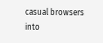casual browsers into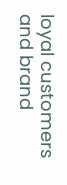loyal customers and brand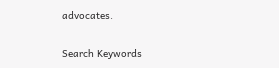advocates.

Search Keywords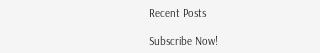Recent Posts

Subscribe Now!